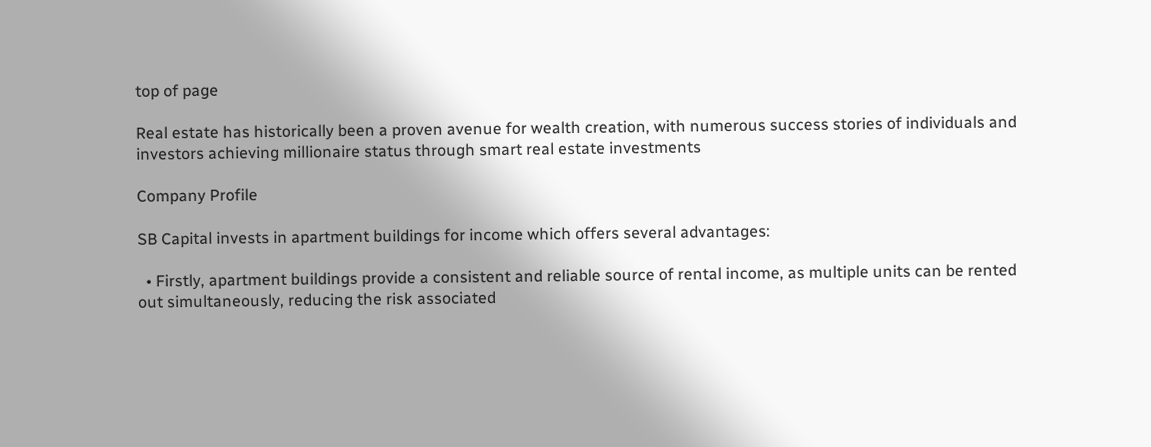top of page

Real estate has historically been a proven avenue for wealth creation, with numerous success stories of individuals and investors achieving millionaire status through smart real estate investments

Company Profile

SB Capital invests in apartment buildings for income which offers several advantages:

  • Firstly, apartment buildings provide a consistent and reliable source of rental income, as multiple units can be rented out simultaneously, reducing the risk associated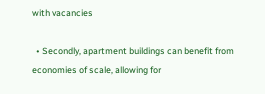with vacancies

  • Secondly, apartment buildings can benefit from economies of scale, allowing for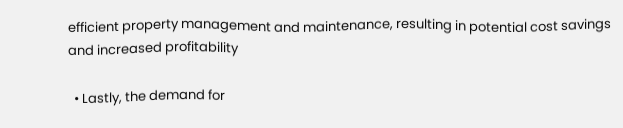efficient property management and maintenance, resulting in potential cost savings and increased profitability

  • Lastly, the demand for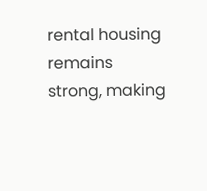rental housing remains strong, making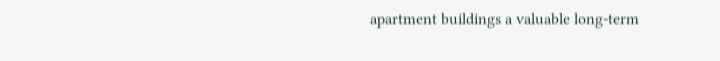apartment buildings a valuable long-term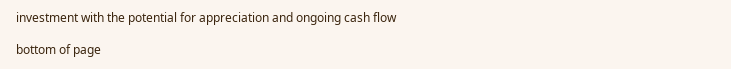investment with the potential for appreciation and ongoing cash flow

bottom of page